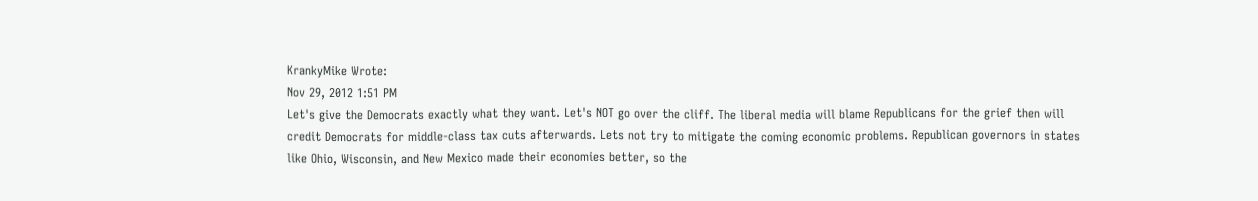KrankyMike Wrote:
Nov 29, 2012 1:51 PM
Let's give the Democrats exactly what they want. Let's NOT go over the cliff. The liberal media will blame Republicans for the grief then will credit Democrats for middle-class tax cuts afterwards. Lets not try to mitigate the coming economic problems. Republican governors in states like Ohio, Wisconsin, and New Mexico made their economies better, so the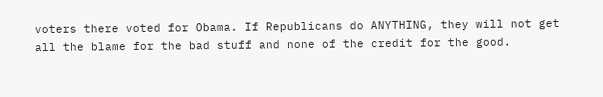voters there voted for Obama. If Republicans do ANYTHING, they will not get all the blame for the bad stuff and none of the credit for the good.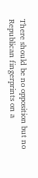There should be no opposition but no Republican fingerprints on a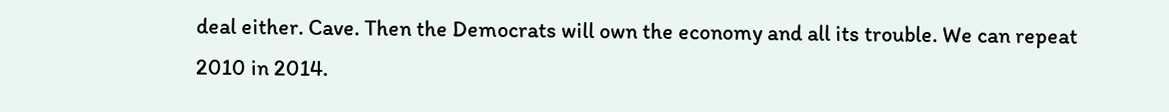deal either. Cave. Then the Democrats will own the economy and all its trouble. We can repeat 2010 in 2014.